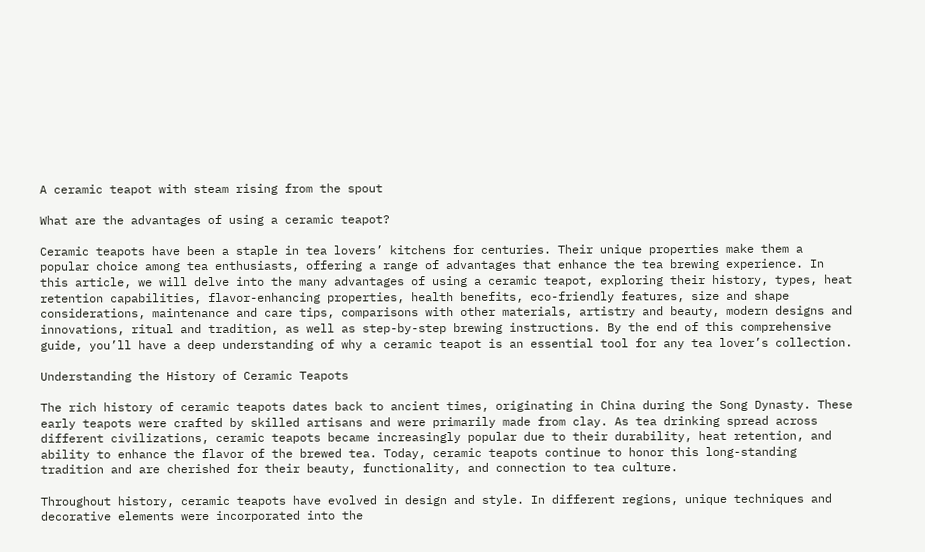A ceramic teapot with steam rising from the spout

What are the advantages of using a ceramic teapot?

Ceramic teapots have been a staple in tea lovers’ kitchens for centuries. Their unique properties make them a popular choice among tea enthusiasts, offering a range of advantages that enhance the tea brewing experience. In this article, we will delve into the many advantages of using a ceramic teapot, exploring their history, types, heat retention capabilities, flavor-enhancing properties, health benefits, eco-friendly features, size and shape considerations, maintenance and care tips, comparisons with other materials, artistry and beauty, modern designs and innovations, ritual and tradition, as well as step-by-step brewing instructions. By the end of this comprehensive guide, you’ll have a deep understanding of why a ceramic teapot is an essential tool for any tea lover’s collection.

Understanding the History of Ceramic Teapots

The rich history of ceramic teapots dates back to ancient times, originating in China during the Song Dynasty. These early teapots were crafted by skilled artisans and were primarily made from clay. As tea drinking spread across different civilizations, ceramic teapots became increasingly popular due to their durability, heat retention, and ability to enhance the flavor of the brewed tea. Today, ceramic teapots continue to honor this long-standing tradition and are cherished for their beauty, functionality, and connection to tea culture.

Throughout history, ceramic teapots have evolved in design and style. In different regions, unique techniques and decorative elements were incorporated into the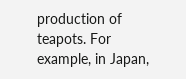production of teapots. For example, in Japan,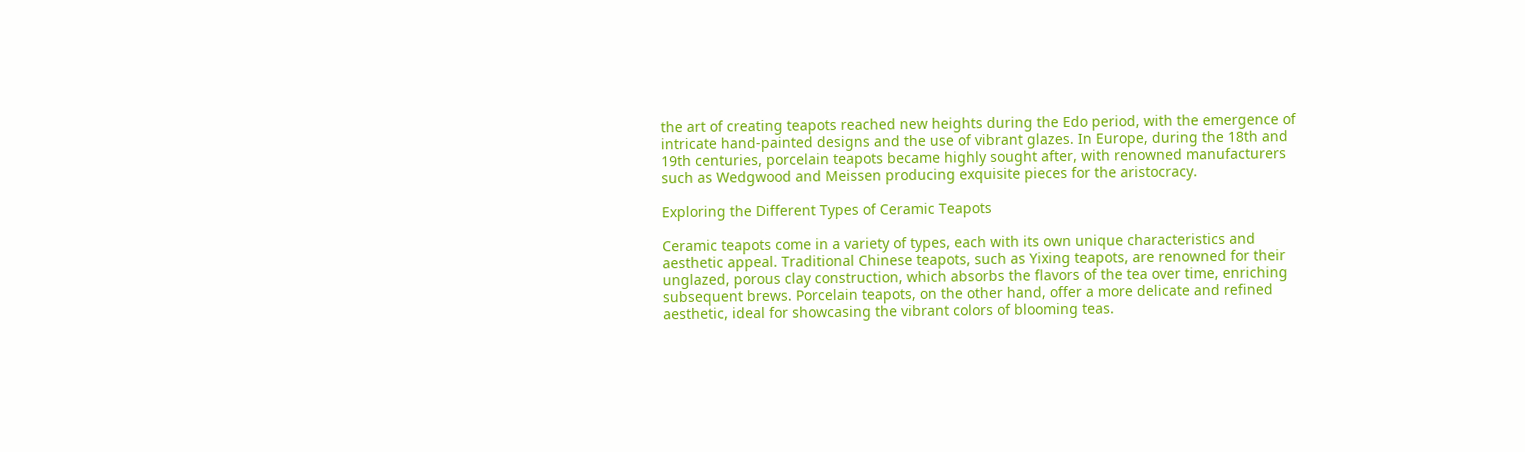the art of creating teapots reached new heights during the Edo period, with the emergence of intricate hand-painted designs and the use of vibrant glazes. In Europe, during the 18th and 19th centuries, porcelain teapots became highly sought after, with renowned manufacturers such as Wedgwood and Meissen producing exquisite pieces for the aristocracy.

Exploring the Different Types of Ceramic Teapots

Ceramic teapots come in a variety of types, each with its own unique characteristics and aesthetic appeal. Traditional Chinese teapots, such as Yixing teapots, are renowned for their unglazed, porous clay construction, which absorbs the flavors of the tea over time, enriching subsequent brews. Porcelain teapots, on the other hand, offer a more delicate and refined aesthetic, ideal for showcasing the vibrant colors of blooming teas.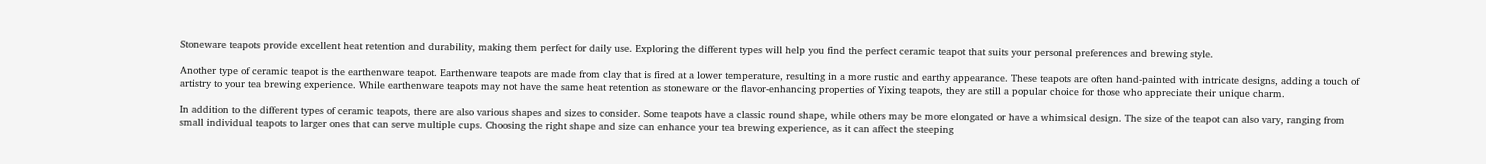Stoneware teapots provide excellent heat retention and durability, making them perfect for daily use. Exploring the different types will help you find the perfect ceramic teapot that suits your personal preferences and brewing style.

Another type of ceramic teapot is the earthenware teapot. Earthenware teapots are made from clay that is fired at a lower temperature, resulting in a more rustic and earthy appearance. These teapots are often hand-painted with intricate designs, adding a touch of artistry to your tea brewing experience. While earthenware teapots may not have the same heat retention as stoneware or the flavor-enhancing properties of Yixing teapots, they are still a popular choice for those who appreciate their unique charm.

In addition to the different types of ceramic teapots, there are also various shapes and sizes to consider. Some teapots have a classic round shape, while others may be more elongated or have a whimsical design. The size of the teapot can also vary, ranging from small individual teapots to larger ones that can serve multiple cups. Choosing the right shape and size can enhance your tea brewing experience, as it can affect the steeping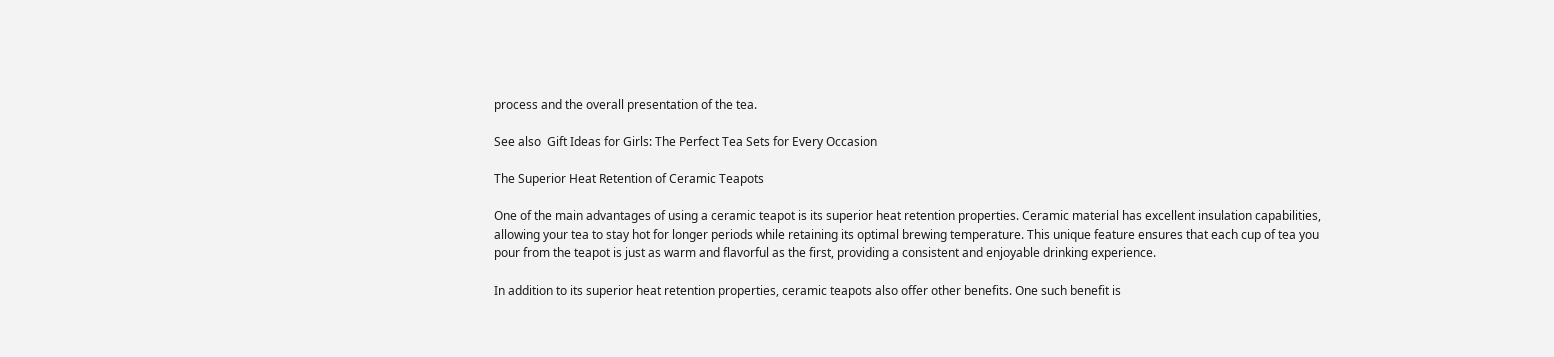process and the overall presentation of the tea.

See also  Gift Ideas for Girls: The Perfect Tea Sets for Every Occasion

The Superior Heat Retention of Ceramic Teapots

One of the main advantages of using a ceramic teapot is its superior heat retention properties. Ceramic material has excellent insulation capabilities, allowing your tea to stay hot for longer periods while retaining its optimal brewing temperature. This unique feature ensures that each cup of tea you pour from the teapot is just as warm and flavorful as the first, providing a consistent and enjoyable drinking experience.

In addition to its superior heat retention properties, ceramic teapots also offer other benefits. One such benefit is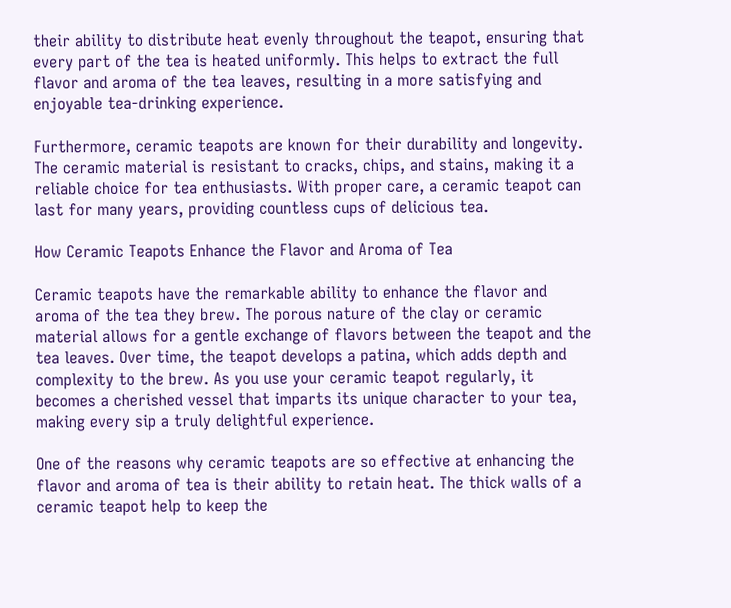their ability to distribute heat evenly throughout the teapot, ensuring that every part of the tea is heated uniformly. This helps to extract the full flavor and aroma of the tea leaves, resulting in a more satisfying and enjoyable tea-drinking experience.

Furthermore, ceramic teapots are known for their durability and longevity. The ceramic material is resistant to cracks, chips, and stains, making it a reliable choice for tea enthusiasts. With proper care, a ceramic teapot can last for many years, providing countless cups of delicious tea.

How Ceramic Teapots Enhance the Flavor and Aroma of Tea

Ceramic teapots have the remarkable ability to enhance the flavor and aroma of the tea they brew. The porous nature of the clay or ceramic material allows for a gentle exchange of flavors between the teapot and the tea leaves. Over time, the teapot develops a patina, which adds depth and complexity to the brew. As you use your ceramic teapot regularly, it becomes a cherished vessel that imparts its unique character to your tea, making every sip a truly delightful experience.

One of the reasons why ceramic teapots are so effective at enhancing the flavor and aroma of tea is their ability to retain heat. The thick walls of a ceramic teapot help to keep the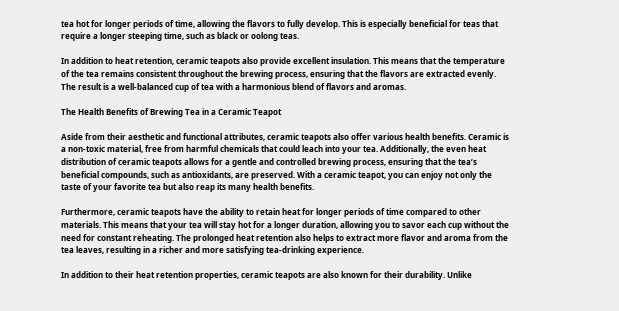tea hot for longer periods of time, allowing the flavors to fully develop. This is especially beneficial for teas that require a longer steeping time, such as black or oolong teas.

In addition to heat retention, ceramic teapots also provide excellent insulation. This means that the temperature of the tea remains consistent throughout the brewing process, ensuring that the flavors are extracted evenly. The result is a well-balanced cup of tea with a harmonious blend of flavors and aromas.

The Health Benefits of Brewing Tea in a Ceramic Teapot

Aside from their aesthetic and functional attributes, ceramic teapots also offer various health benefits. Ceramic is a non-toxic material, free from harmful chemicals that could leach into your tea. Additionally, the even heat distribution of ceramic teapots allows for a gentle and controlled brewing process, ensuring that the tea’s beneficial compounds, such as antioxidants, are preserved. With a ceramic teapot, you can enjoy not only the taste of your favorite tea but also reap its many health benefits.

Furthermore, ceramic teapots have the ability to retain heat for longer periods of time compared to other materials. This means that your tea will stay hot for a longer duration, allowing you to savor each cup without the need for constant reheating. The prolonged heat retention also helps to extract more flavor and aroma from the tea leaves, resulting in a richer and more satisfying tea-drinking experience.

In addition to their heat retention properties, ceramic teapots are also known for their durability. Unlike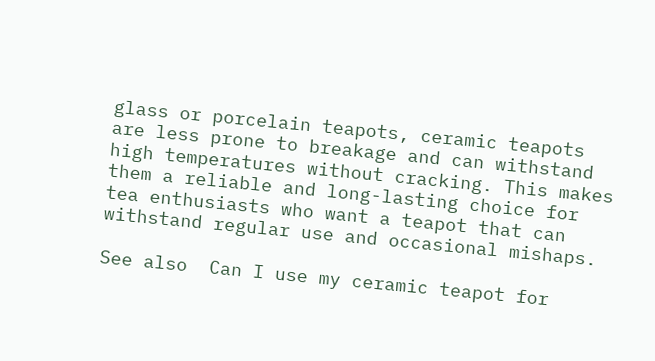glass or porcelain teapots, ceramic teapots are less prone to breakage and can withstand high temperatures without cracking. This makes them a reliable and long-lasting choice for tea enthusiasts who want a teapot that can withstand regular use and occasional mishaps.

See also  Can I use my ceramic teapot for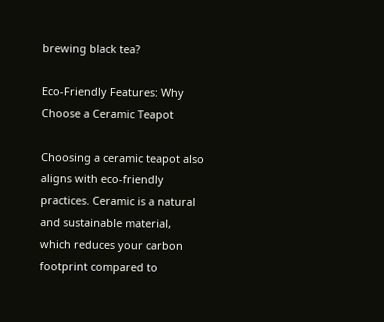brewing black tea?

Eco-Friendly Features: Why Choose a Ceramic Teapot

Choosing a ceramic teapot also aligns with eco-friendly practices. Ceramic is a natural and sustainable material, which reduces your carbon footprint compared to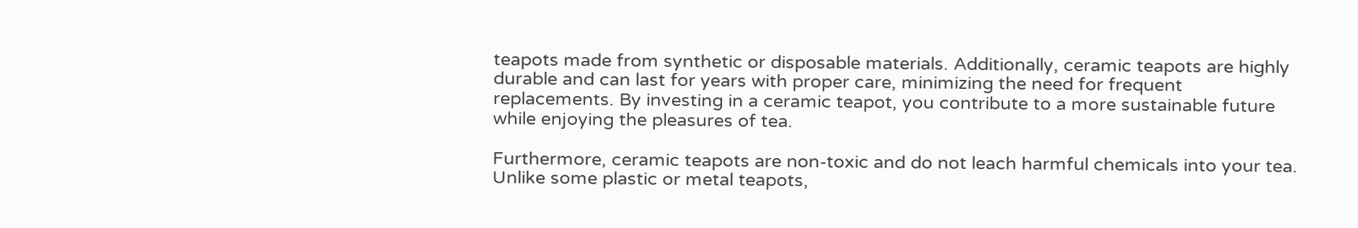teapots made from synthetic or disposable materials. Additionally, ceramic teapots are highly durable and can last for years with proper care, minimizing the need for frequent replacements. By investing in a ceramic teapot, you contribute to a more sustainable future while enjoying the pleasures of tea.

Furthermore, ceramic teapots are non-toxic and do not leach harmful chemicals into your tea. Unlike some plastic or metal teapots,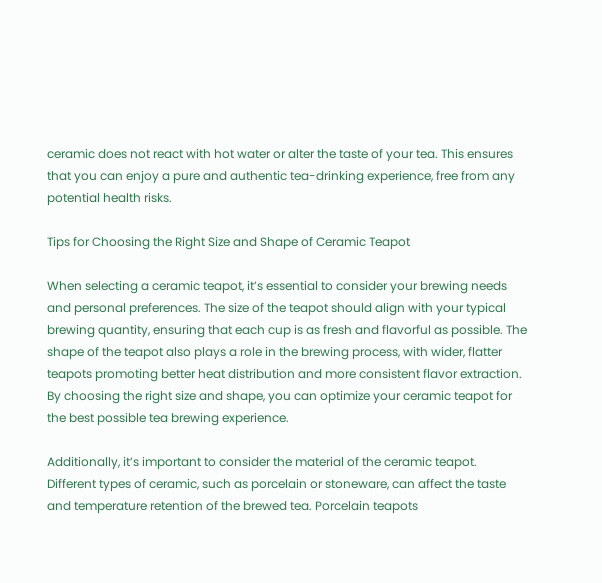ceramic does not react with hot water or alter the taste of your tea. This ensures that you can enjoy a pure and authentic tea-drinking experience, free from any potential health risks.

Tips for Choosing the Right Size and Shape of Ceramic Teapot

When selecting a ceramic teapot, it’s essential to consider your brewing needs and personal preferences. The size of the teapot should align with your typical brewing quantity, ensuring that each cup is as fresh and flavorful as possible. The shape of the teapot also plays a role in the brewing process, with wider, flatter teapots promoting better heat distribution and more consistent flavor extraction. By choosing the right size and shape, you can optimize your ceramic teapot for the best possible tea brewing experience.

Additionally, it’s important to consider the material of the ceramic teapot. Different types of ceramic, such as porcelain or stoneware, can affect the taste and temperature retention of the brewed tea. Porcelain teapots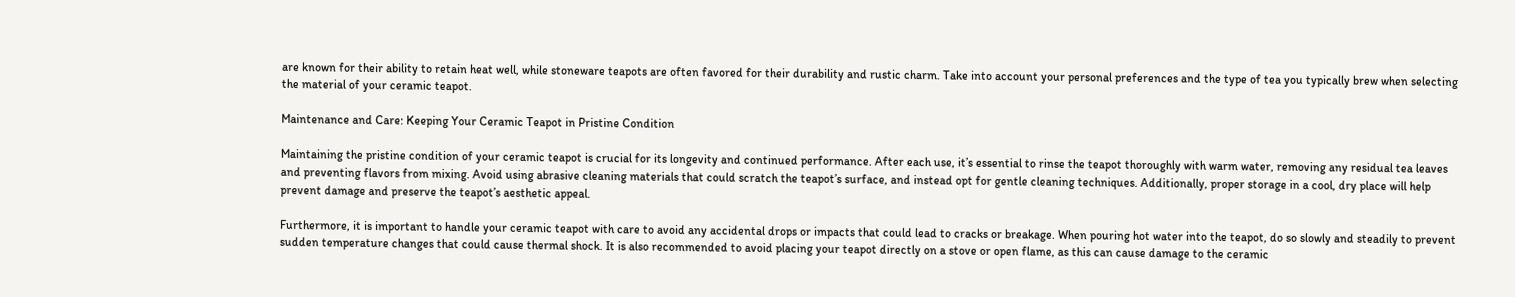are known for their ability to retain heat well, while stoneware teapots are often favored for their durability and rustic charm. Take into account your personal preferences and the type of tea you typically brew when selecting the material of your ceramic teapot.

Maintenance and Care: Keeping Your Ceramic Teapot in Pristine Condition

Maintaining the pristine condition of your ceramic teapot is crucial for its longevity and continued performance. After each use, it’s essential to rinse the teapot thoroughly with warm water, removing any residual tea leaves and preventing flavors from mixing. Avoid using abrasive cleaning materials that could scratch the teapot’s surface, and instead opt for gentle cleaning techniques. Additionally, proper storage in a cool, dry place will help prevent damage and preserve the teapot’s aesthetic appeal.

Furthermore, it is important to handle your ceramic teapot with care to avoid any accidental drops or impacts that could lead to cracks or breakage. When pouring hot water into the teapot, do so slowly and steadily to prevent sudden temperature changes that could cause thermal shock. It is also recommended to avoid placing your teapot directly on a stove or open flame, as this can cause damage to the ceramic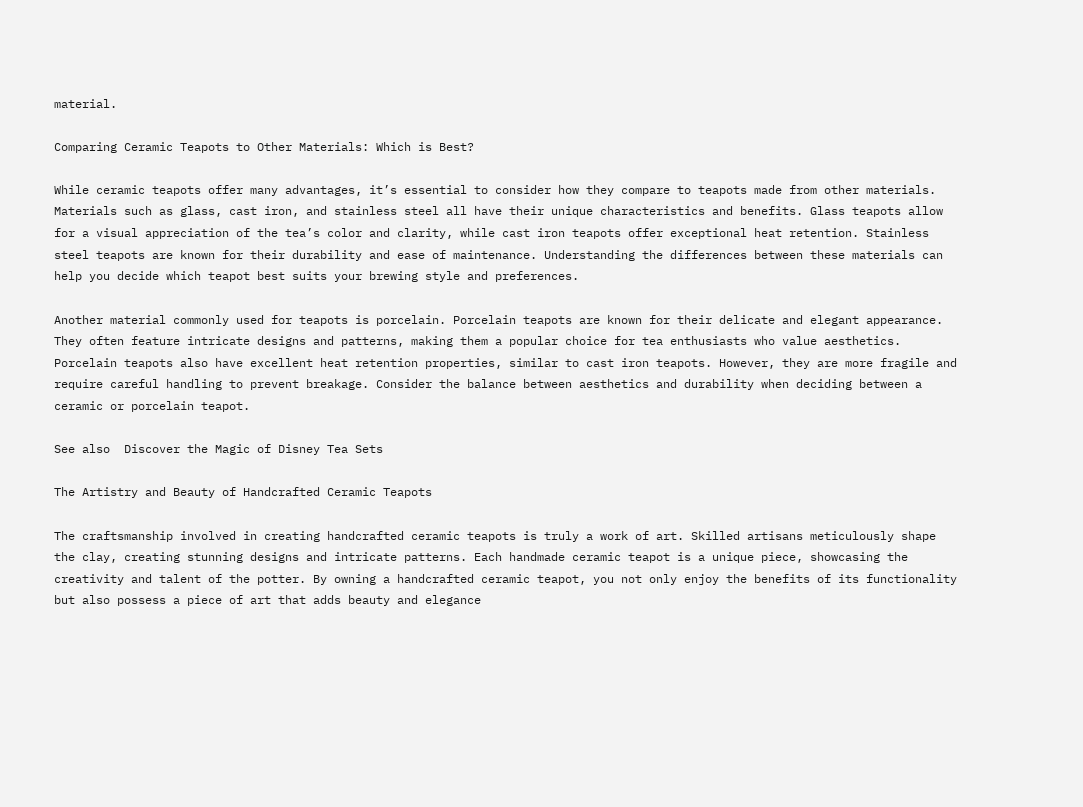material.

Comparing Ceramic Teapots to Other Materials: Which is Best?

While ceramic teapots offer many advantages, it’s essential to consider how they compare to teapots made from other materials. Materials such as glass, cast iron, and stainless steel all have their unique characteristics and benefits. Glass teapots allow for a visual appreciation of the tea’s color and clarity, while cast iron teapots offer exceptional heat retention. Stainless steel teapots are known for their durability and ease of maintenance. Understanding the differences between these materials can help you decide which teapot best suits your brewing style and preferences.

Another material commonly used for teapots is porcelain. Porcelain teapots are known for their delicate and elegant appearance. They often feature intricate designs and patterns, making them a popular choice for tea enthusiasts who value aesthetics. Porcelain teapots also have excellent heat retention properties, similar to cast iron teapots. However, they are more fragile and require careful handling to prevent breakage. Consider the balance between aesthetics and durability when deciding between a ceramic or porcelain teapot.

See also  Discover the Magic of Disney Tea Sets

The Artistry and Beauty of Handcrafted Ceramic Teapots

The craftsmanship involved in creating handcrafted ceramic teapots is truly a work of art. Skilled artisans meticulously shape the clay, creating stunning designs and intricate patterns. Each handmade ceramic teapot is a unique piece, showcasing the creativity and talent of the potter. By owning a handcrafted ceramic teapot, you not only enjoy the benefits of its functionality but also possess a piece of art that adds beauty and elegance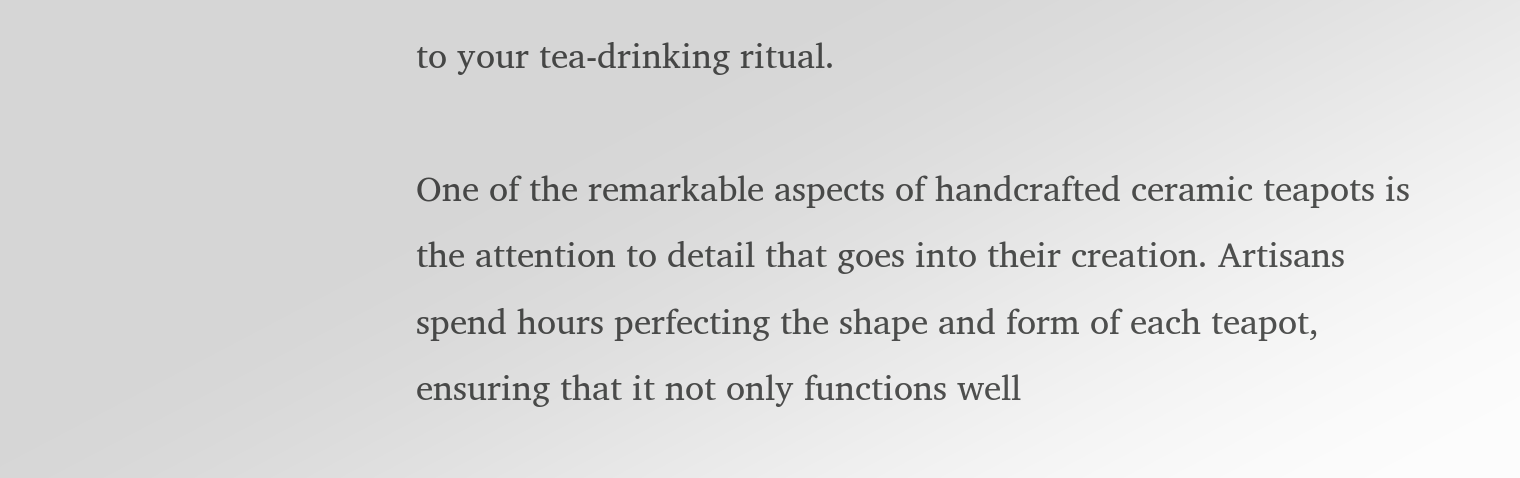to your tea-drinking ritual.

One of the remarkable aspects of handcrafted ceramic teapots is the attention to detail that goes into their creation. Artisans spend hours perfecting the shape and form of each teapot, ensuring that it not only functions well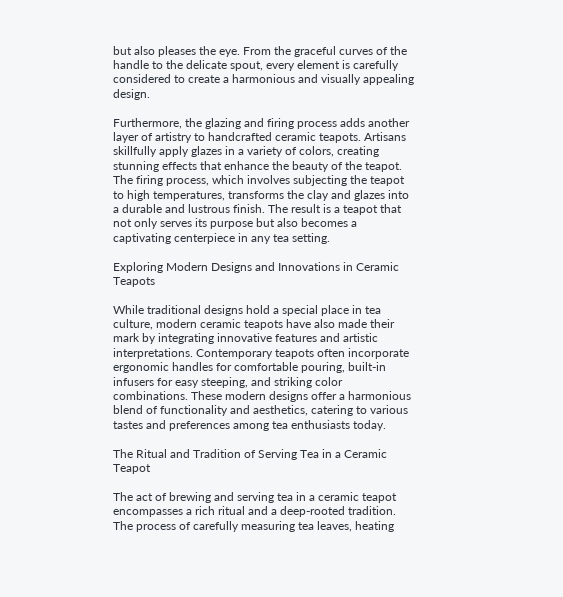but also pleases the eye. From the graceful curves of the handle to the delicate spout, every element is carefully considered to create a harmonious and visually appealing design.

Furthermore, the glazing and firing process adds another layer of artistry to handcrafted ceramic teapots. Artisans skillfully apply glazes in a variety of colors, creating stunning effects that enhance the beauty of the teapot. The firing process, which involves subjecting the teapot to high temperatures, transforms the clay and glazes into a durable and lustrous finish. The result is a teapot that not only serves its purpose but also becomes a captivating centerpiece in any tea setting.

Exploring Modern Designs and Innovations in Ceramic Teapots

While traditional designs hold a special place in tea culture, modern ceramic teapots have also made their mark by integrating innovative features and artistic interpretations. Contemporary teapots often incorporate ergonomic handles for comfortable pouring, built-in infusers for easy steeping, and striking color combinations. These modern designs offer a harmonious blend of functionality and aesthetics, catering to various tastes and preferences among tea enthusiasts today.

The Ritual and Tradition of Serving Tea in a Ceramic Teapot

The act of brewing and serving tea in a ceramic teapot encompasses a rich ritual and a deep-rooted tradition. The process of carefully measuring tea leaves, heating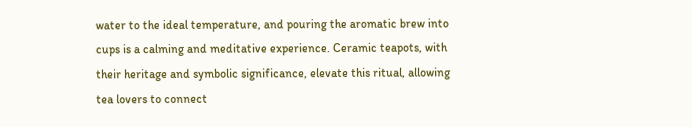water to the ideal temperature, and pouring the aromatic brew into cups is a calming and meditative experience. Ceramic teapots, with their heritage and symbolic significance, elevate this ritual, allowing tea lovers to connect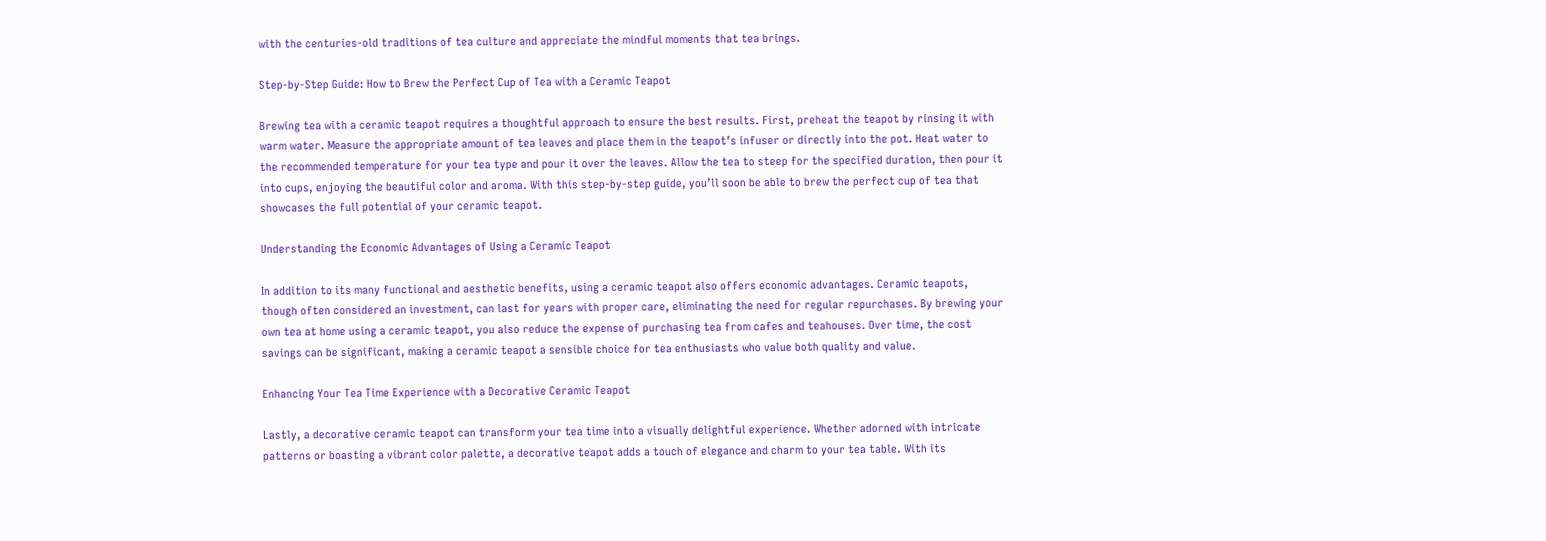with the centuries-old traditions of tea culture and appreciate the mindful moments that tea brings.

Step-by-Step Guide: How to Brew the Perfect Cup of Tea with a Ceramic Teapot

Brewing tea with a ceramic teapot requires a thoughtful approach to ensure the best results. First, preheat the teapot by rinsing it with warm water. Measure the appropriate amount of tea leaves and place them in the teapot’s infuser or directly into the pot. Heat water to the recommended temperature for your tea type and pour it over the leaves. Allow the tea to steep for the specified duration, then pour it into cups, enjoying the beautiful color and aroma. With this step-by-step guide, you’ll soon be able to brew the perfect cup of tea that showcases the full potential of your ceramic teapot.

Understanding the Economic Advantages of Using a Ceramic Teapot

In addition to its many functional and aesthetic benefits, using a ceramic teapot also offers economic advantages. Ceramic teapots, though often considered an investment, can last for years with proper care, eliminating the need for regular repurchases. By brewing your own tea at home using a ceramic teapot, you also reduce the expense of purchasing tea from cafes and teahouses. Over time, the cost savings can be significant, making a ceramic teapot a sensible choice for tea enthusiasts who value both quality and value.

Enhancing Your Tea Time Experience with a Decorative Ceramic Teapot

Lastly, a decorative ceramic teapot can transform your tea time into a visually delightful experience. Whether adorned with intricate patterns or boasting a vibrant color palette, a decorative teapot adds a touch of elegance and charm to your tea table. With its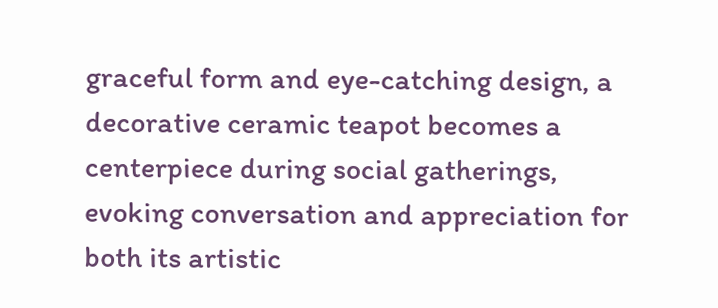graceful form and eye-catching design, a decorative ceramic teapot becomes a centerpiece during social gatherings, evoking conversation and appreciation for both its artistic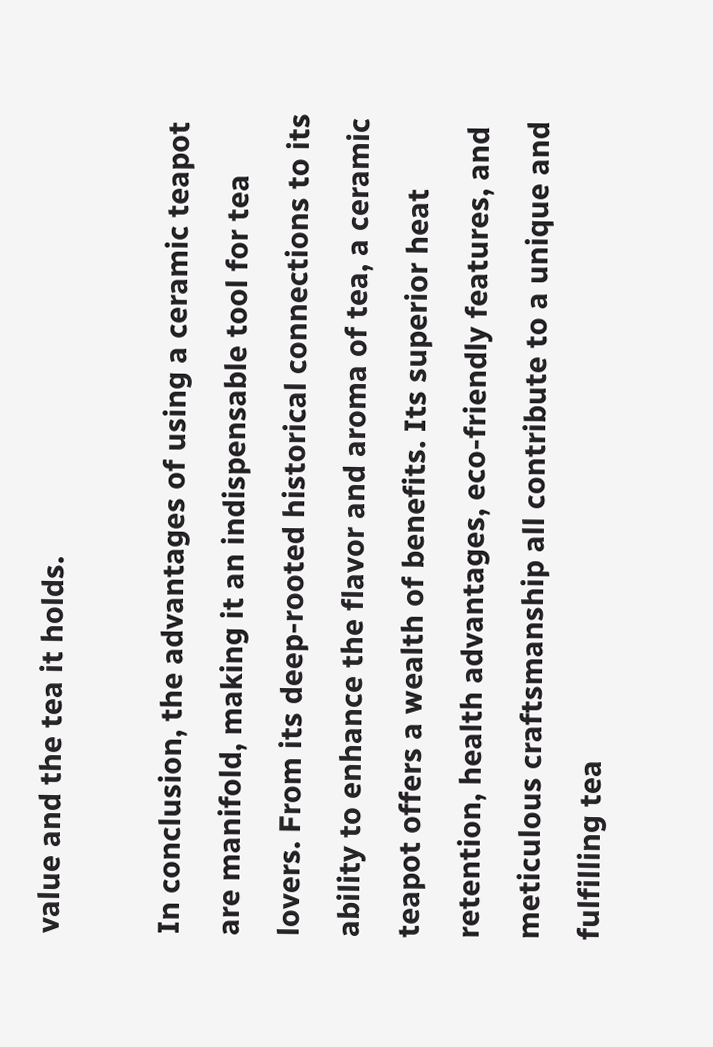value and the tea it holds.

In conclusion, the advantages of using a ceramic teapot are manifold, making it an indispensable tool for tea lovers. From its deep-rooted historical connections to its ability to enhance the flavor and aroma of tea, a ceramic teapot offers a wealth of benefits. Its superior heat retention, health advantages, eco-friendly features, and meticulous craftsmanship all contribute to a unique and fulfilling tea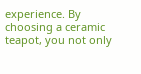experience. By choosing a ceramic teapot, you not only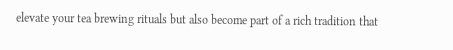elevate your tea brewing rituals but also become part of a rich tradition that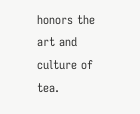honors the art and culture of tea.